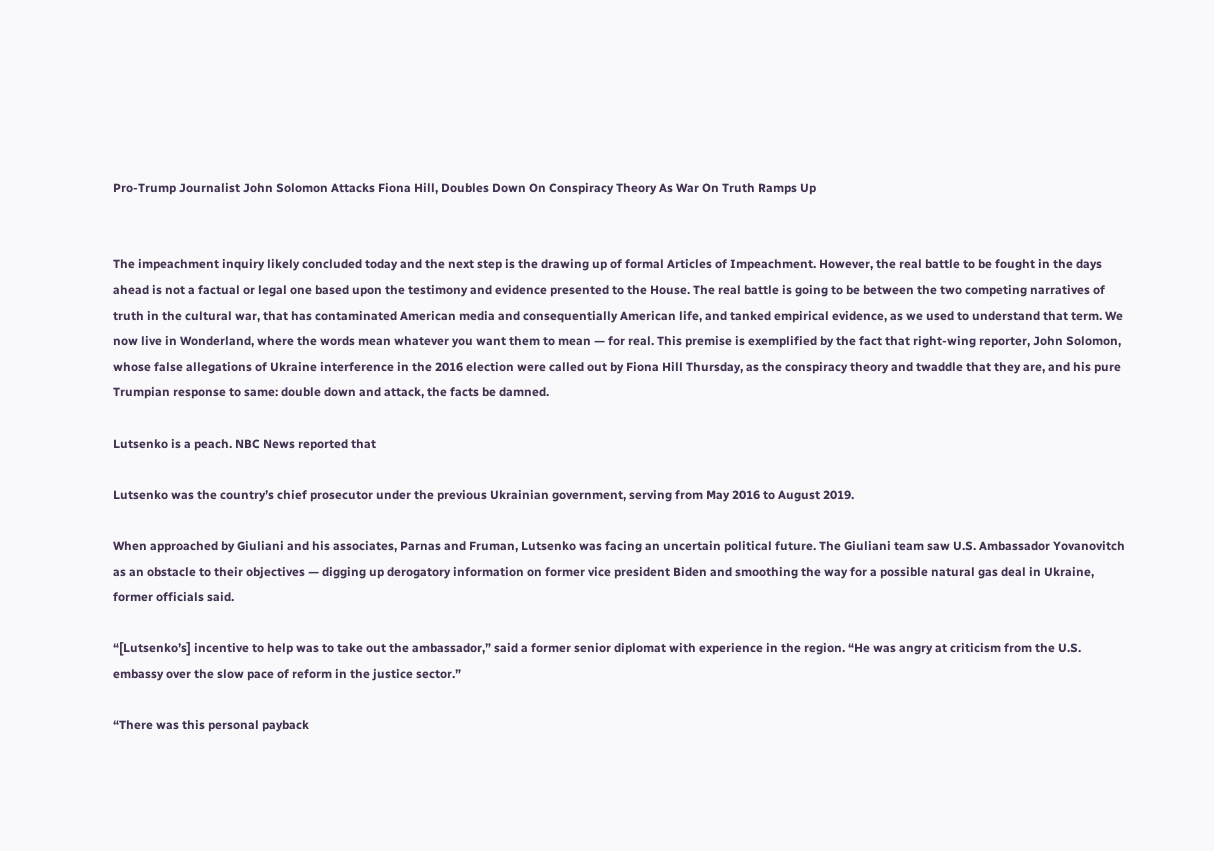Pro-Trump Journalist John Solomon Attacks Fiona Hill, Doubles Down On Conspiracy Theory As War On Truth Ramps Up


The impeachment inquiry likely concluded today and the next step is the drawing up of formal Articles of Impeachment. However, the real battle to be fought in the days ahead is not a factual or legal one based upon the testimony and evidence presented to the House. The real battle is going to be between the two competing narratives of truth in the cultural war, that has contaminated American media and consequentially American life, and tanked empirical evidence, as we used to understand that term. We now live in Wonderland, where the words mean whatever you want them to mean — for real. This premise is exemplified by the fact that right-wing reporter, John Solomon, whose false allegations of Ukraine interference in the 2016 election were called out by Fiona Hill Thursday, as the conspiracy theory and twaddle that they are, and his pure Trumpian response to same: double down and attack, the facts be damned.

Lutsenko is a peach. NBC News reported that

Lutsenko was the country’s chief prosecutor under the previous Ukrainian government, serving from May 2016 to August 2019.

When approached by Giuliani and his associates, Parnas and Fruman, Lutsenko was facing an uncertain political future. The Giuliani team saw U.S. Ambassador Yovanovitch as an obstacle to their objectives — digging up derogatory information on former vice president Biden and smoothing the way for a possible natural gas deal in Ukraine, former officials said.

“[Lutsenko’s] incentive to help was to take out the ambassador,” said a former senior diplomat with experience in the region. “He was angry at criticism from the U.S. embassy over the slow pace of reform in the justice sector.”

“There was this personal payback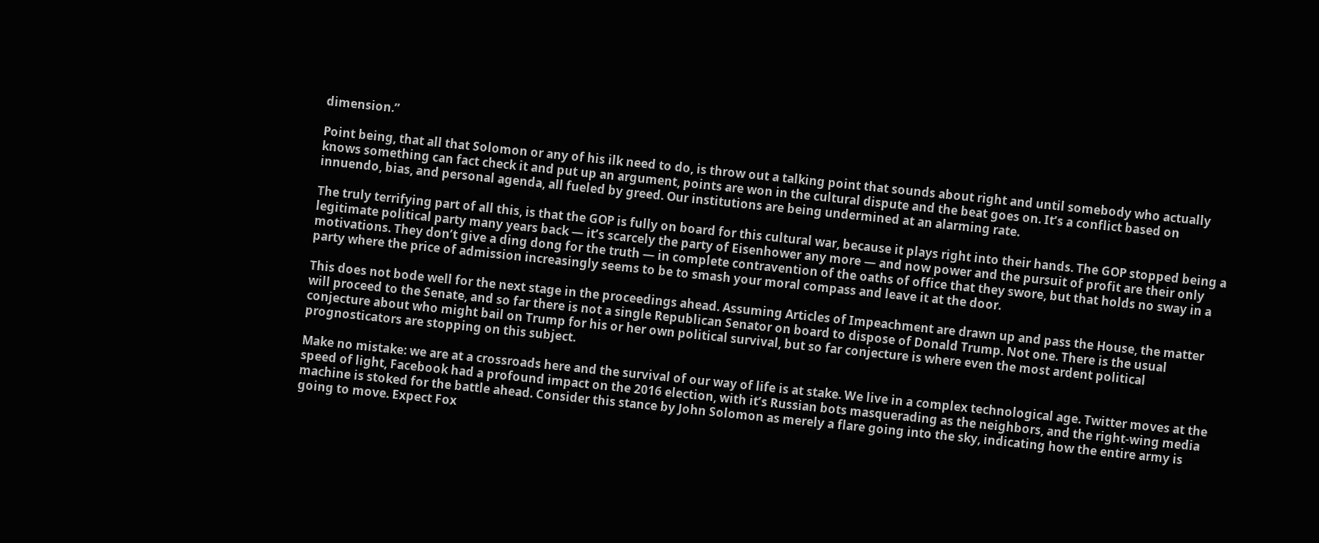dimension.”

Point being, that all that Solomon or any of his ilk need to do, is throw out a talking point that sounds about right and until somebody who actually knows something can fact check it and put up an argument, points are won in the cultural dispute and the beat goes on. It’s a conflict based on innuendo, bias, and personal agenda, all fueled by greed. Our institutions are being undermined at an alarming rate.

The truly terrifying part of all this, is that the GOP is fully on board for this cultural war, because it plays right into their hands. The GOP stopped being a legitimate political party many years back — it’s scarcely the party of Eisenhower any more — and now power and the pursuit of profit are their only motivations. They don’t give a ding dong for the truth — in complete contravention of the oaths of office that they swore, but that holds no sway in a party where the price of admission increasingly seems to be to smash your moral compass and leave it at the door.

This does not bode well for the next stage in the proceedings ahead. Assuming Articles of Impeachment are drawn up and pass the House, the matter will proceed to the Senate, and so far there is not a single Republican Senator on board to dispose of Donald Trump. Not one. There is the usual conjecture about who might bail on Trump for his or her own political survival, but so far conjecture is where even the most ardent political prognosticators are stopping on this subject.

Make no mistake: we are at a crossroads here and the survival of our way of life is at stake. We live in a complex technological age. Twitter moves at the speed of light, Facebook had a profound impact on the 2016 election, with it’s Russian bots masquerading as the neighbors, and the right-wing media machine is stoked for the battle ahead. Consider this stance by John Solomon as merely a flare going into the sky, indicating how the entire army is going to move. Expect Fox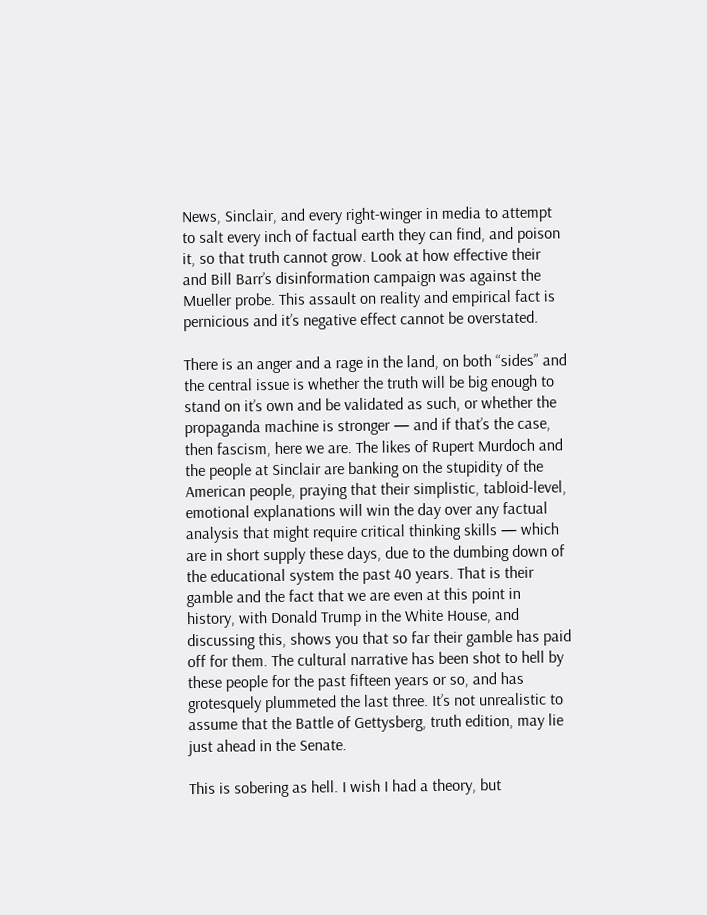News, Sinclair, and every right-winger in media to attempt to salt every inch of factual earth they can find, and poison it, so that truth cannot grow. Look at how effective their and Bill Barr’s disinformation campaign was against the Mueller probe. This assault on reality and empirical fact is pernicious and it’s negative effect cannot be overstated.

There is an anger and a rage in the land, on both “sides” and the central issue is whether the truth will be big enough to stand on it’s own and be validated as such, or whether the propaganda machine is stronger — and if that’s the case, then fascism, here we are. The likes of Rupert Murdoch and the people at Sinclair are banking on the stupidity of the American people, praying that their simplistic, tabloid-level, emotional explanations will win the day over any factual analysis that might require critical thinking skills — which are in short supply these days, due to the dumbing down of the educational system the past 40 years. That is their gamble and the fact that we are even at this point in history, with Donald Trump in the White House, and discussing this, shows you that so far their gamble has paid off for them. The cultural narrative has been shot to hell by these people for the past fifteen years or so, and has grotesquely plummeted the last three. It’s not unrealistic to assume that the Battle of Gettysberg, truth edition, may lie just ahead in the Senate.

This is sobering as hell. I wish I had a theory, but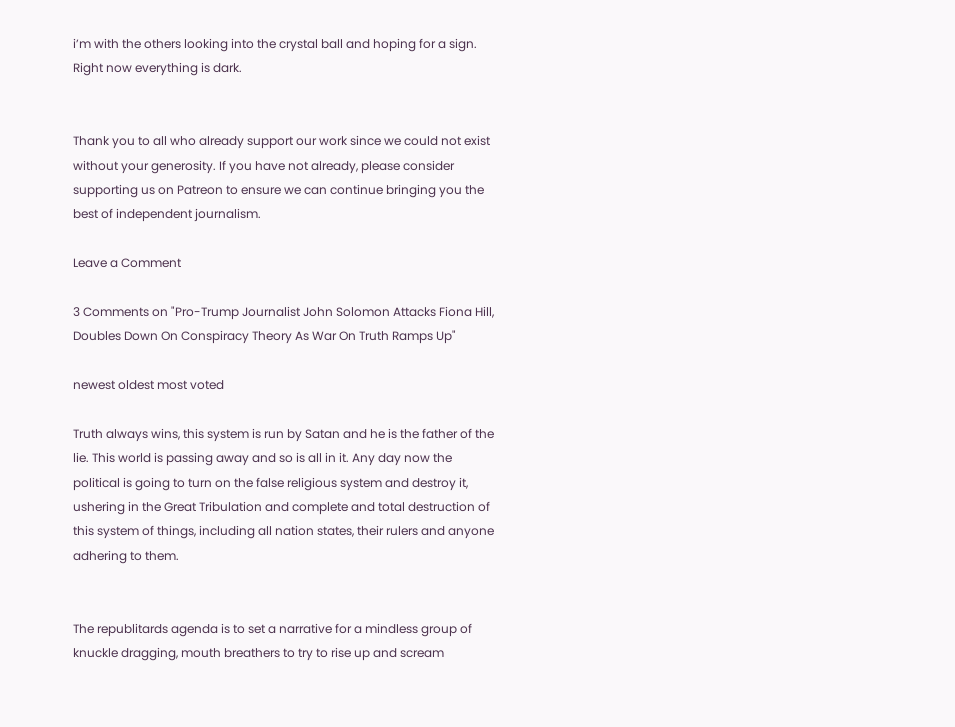i’m with the others looking into the crystal ball and hoping for a sign. Right now everything is dark.


Thank you to all who already support our work since we could not exist without your generosity. If you have not already, please consider supporting us on Patreon to ensure we can continue bringing you the best of independent journalism.

Leave a Comment

3 Comments on "Pro-Trump Journalist John Solomon Attacks Fiona Hill, Doubles Down On Conspiracy Theory As War On Truth Ramps Up"

newest oldest most voted

Truth always wins, this system is run by Satan and he is the father of the lie. This world is passing away and so is all in it. Any day now the political is going to turn on the false religious system and destroy it, ushering in the Great Tribulation and complete and total destruction of this system of things, including all nation states, their rulers and anyone adhering to them.


The republitards agenda is to set a narrative for a mindless group of knuckle dragging, mouth breathers to try to rise up and scream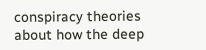conspiracy theories about how the deep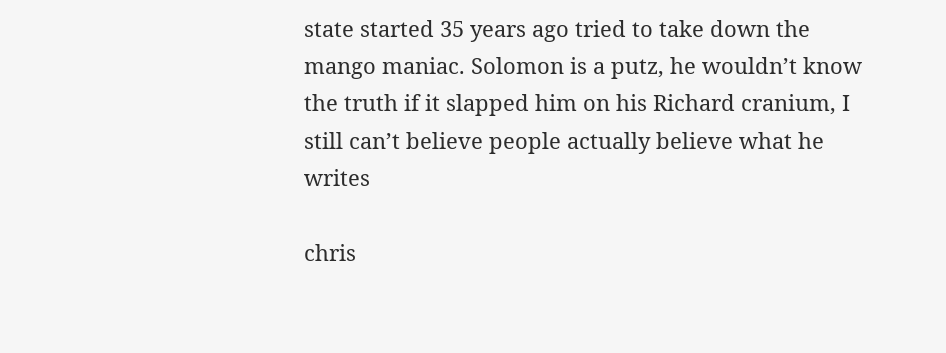state started 35 years ago tried to take down the mango maniac. Solomon is a putz, he wouldn’t know the truth if it slapped him on his Richard cranium, I still can’t believe people actually believe what he writes

chris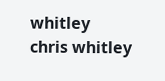whitley
chris whitley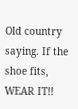Old country saying. If the shoe fits, WEAR IT!!